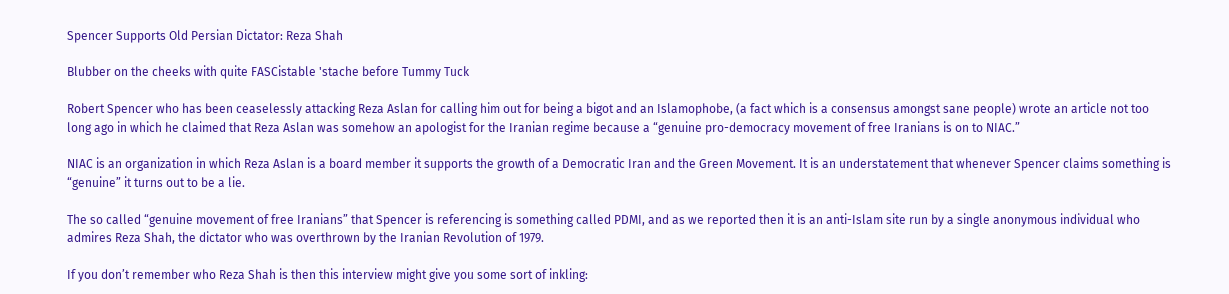Spencer Supports Old Persian Dictator: Reza Shah

Blubber on the cheeks with quite FASCistable 'stache before Tummy Tuck

Robert Spencer who has been ceaselessly attacking Reza Aslan for calling him out for being a bigot and an Islamophobe, (a fact which is a consensus amongst sane people) wrote an article not too long ago in which he claimed that Reza Aslan was somehow an apologist for the Iranian regime because a “genuine pro-democracy movement of free Iranians is on to NIAC.”

NIAC is an organization in which Reza Aslan is a board member it supports the growth of a Democratic Iran and the Green Movement. It is an understatement that whenever Spencer claims something is “genuine” it turns out to be a lie.

The so called “genuine movement of free Iranians” that Spencer is referencing is something called PDMI, and as we reported then it is an anti-Islam site run by a single anonymous individual who admires Reza Shah, the dictator who was overthrown by the Iranian Revolution of 1979.

If you don’t remember who Reza Shah is then this interview might give you some sort of inkling: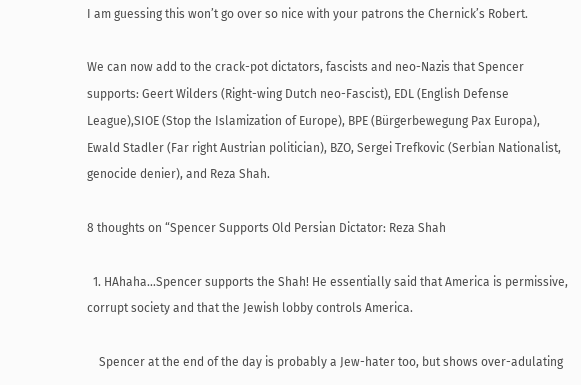I am guessing this won’t go over so nice with your patrons the Chernick’s Robert.

We can now add to the crack-pot dictators, fascists and neo-Nazis that Spencer supports: Geert Wilders (Right-wing Dutch neo-Fascist), EDL (English Defense League),SIOE (Stop the Islamization of Europe), BPE (Bürgerbewegung Pax Europa), Ewald Stadler (Far right Austrian politician), BZO, Sergei Trefkovic (Serbian Nationalist, genocide denier), and Reza Shah.

8 thoughts on “Spencer Supports Old Persian Dictator: Reza Shah

  1. HAhaha…Spencer supports the Shah! He essentially said that America is permissive, corrupt society and that the Jewish lobby controls America.

    Spencer at the end of the day is probably a Jew-hater too, but shows over-adulating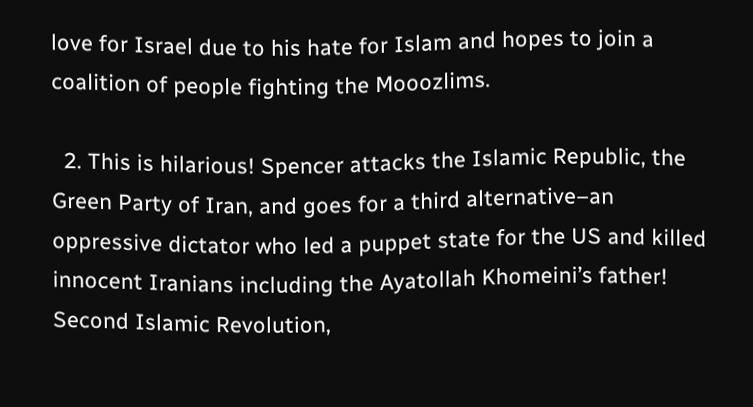love for Israel due to his hate for Islam and hopes to join a coalition of people fighting the Mooozlims.

  2. This is hilarious! Spencer attacks the Islamic Republic, the Green Party of Iran, and goes for a third alternative–an oppressive dictator who led a puppet state for the US and killed innocent Iranians including the Ayatollah Khomeini’s father! Second Islamic Revolution,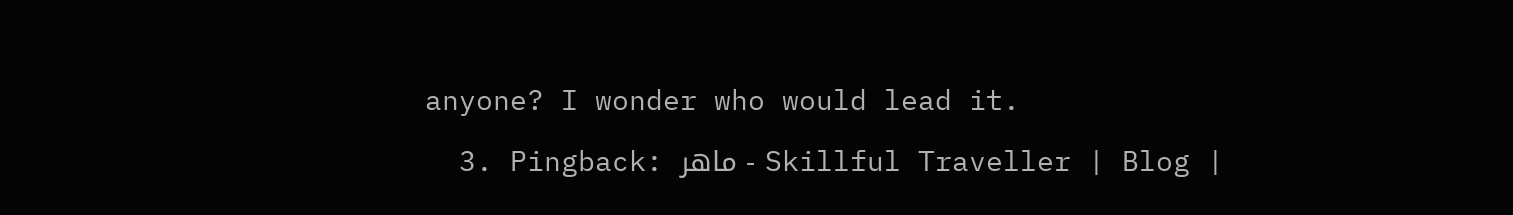anyone? I wonder who would lead it.

  3. Pingback: ماهر - Skillful Traveller | Blog |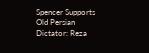Spencer Supports Old Persian Dictator: Reza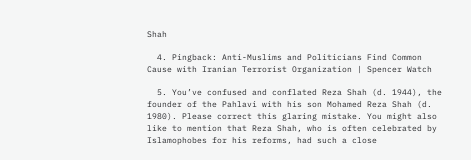Shah

  4. Pingback: Anti-Muslims and Politicians Find Common Cause with Iranian Terrorist Organization | Spencer Watch

  5. You’ve confused and conflated Reza Shah (d. 1944), the founder of the Pahlavi with his son Mohamed Reza Shah (d. 1980). Please correct this glaring mistake. You might also like to mention that Reza Shah, who is often celebrated by Islamophobes for his reforms, had such a close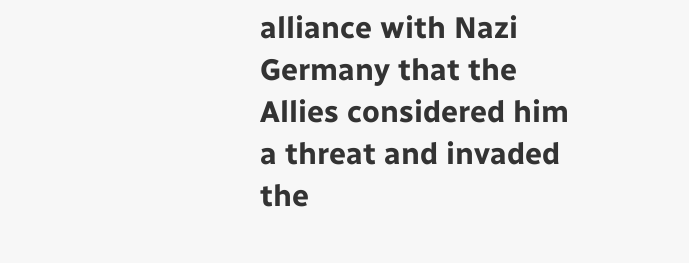alliance with Nazi Germany that the Allies considered him a threat and invaded the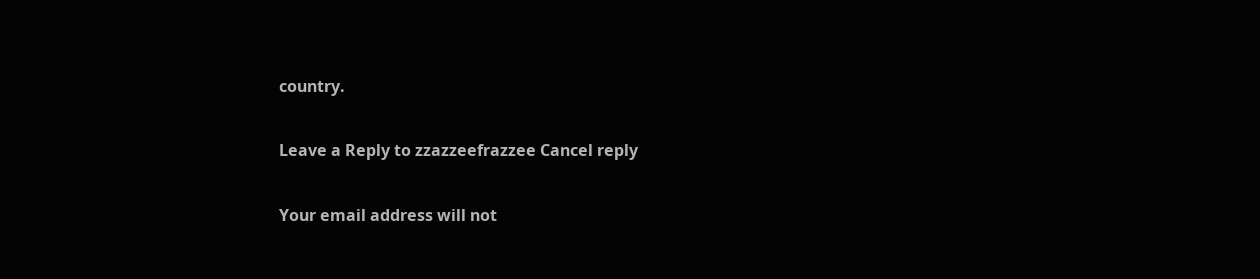country.

Leave a Reply to zzazzeefrazzee Cancel reply

Your email address will not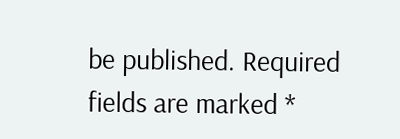be published. Required fields are marked *